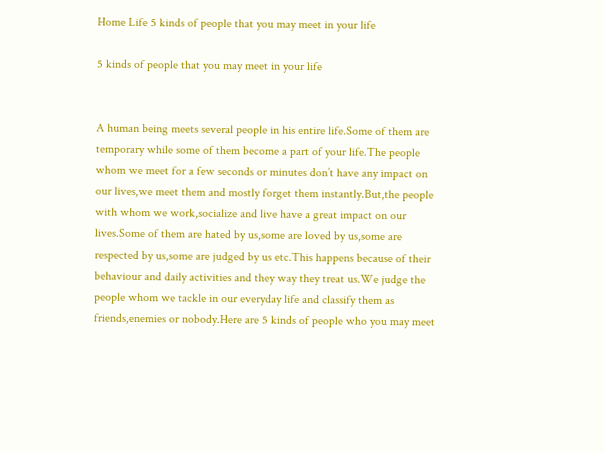Home Life 5 kinds of people that you may meet in your life

5 kinds of people that you may meet in your life


A human being meets several people in his entire life.Some of them are temporary while some of them become a part of your life.The people whom we meet for a few seconds or minutes don’t have any impact on our lives,we meet them and mostly forget them instantly.But,the people with whom we work,socialize and live have a great impact on our lives.Some of them are hated by us,some are loved by us,some are respected by us,some are judged by us etc.This happens because of their behaviour and daily activities and they way they treat us.We judge the people whom we tackle in our everyday life and classify them as friends,enemies or nobody.Here are 5 kinds of people who you may meet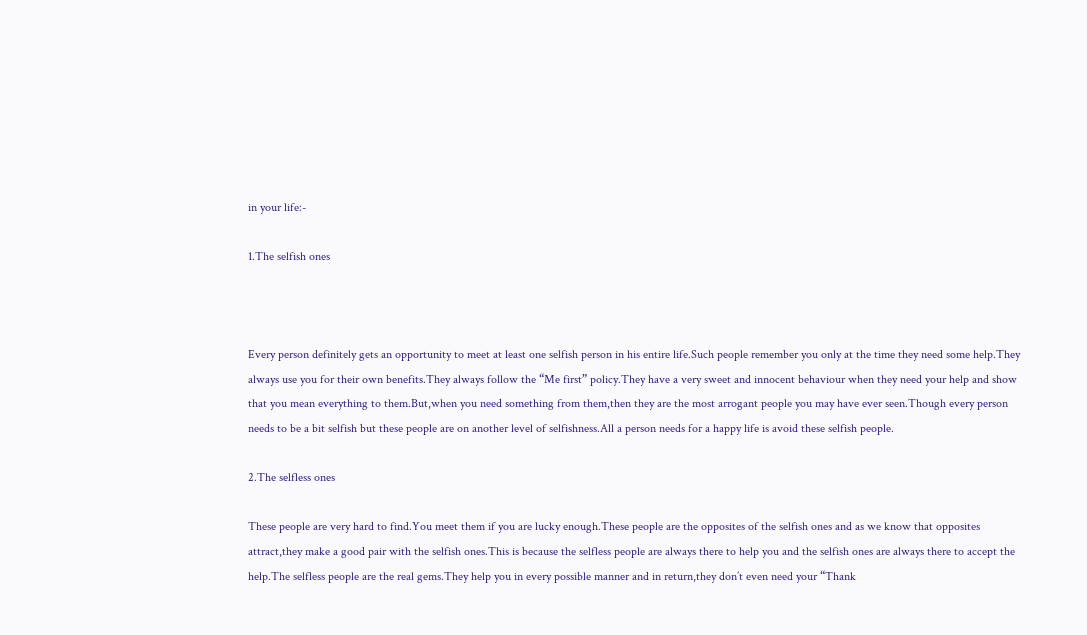in your life:-

1.The selfish ones



Every person definitely gets an opportunity to meet at least one selfish person in his entire life.Such people remember you only at the time they need some help.They always use you for their own benefits.They always follow the “Me first” policy.They have a very sweet and innocent behaviour when they need your help and show that you mean everything to them.But,when you need something from them,then they are the most arrogant people you may have ever seen.Though every person needs to be a bit selfish but these people are on another level of selfishness.All a person needs for a happy life is avoid these selfish people.

2.The selfless ones

These people are very hard to find.You meet them if you are lucky enough.These people are the opposites of the selfish ones and as we know that opposites attract,they make a good pair with the selfish ones.This is because the selfless people are always there to help you and the selfish ones are always there to accept the help.The selfless people are the real gems.They help you in every possible manner and in return,they don’t even need your “Thank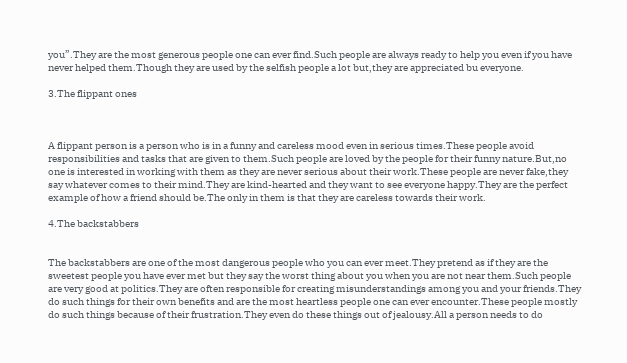you”.They are the most generous people one can ever find.Such people are always ready to help you even if you have never helped them.Though they are used by the selfish people a lot but,they are appreciated bu everyone.

3.The flippant ones



A flippant person is a person who is in a funny and careless mood even in serious times.These people avoid responsibilities and tasks that are given to them.Such people are loved by the people for their funny nature.But,no one is interested in working with them as they are never serious about their work.These people are never fake,they say whatever comes to their mind.They are kind-hearted and they want to see everyone happy.They are the perfect example of how a friend should be.The only in them is that they are careless towards their work.

4.The backstabbers


The backstabbers are one of the most dangerous people who you can ever meet.They pretend as if they are the sweetest people you have ever met but they say the worst thing about you when you are not near them.Such people are very good at politics.They are often responsible for creating misunderstandings among you and your friends.They do such things for their own benefits and are the most heartless people one can ever encounter.These people mostly do such things because of their frustration.They even do these things out of jealousy.All a person needs to do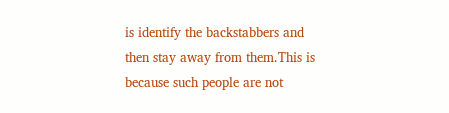is identify the backstabbers and then stay away from them.This is because such people are not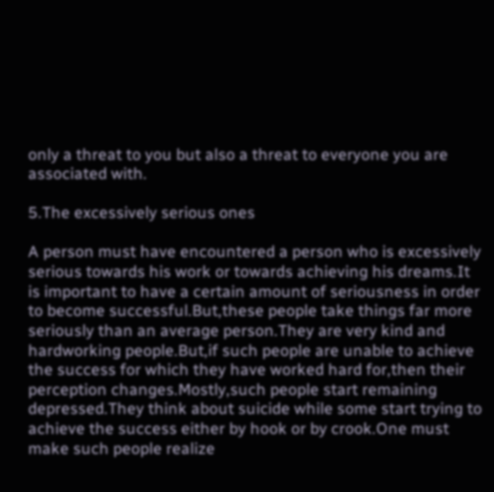only a threat to you but also a threat to everyone you are associated with.

5.The excessively serious ones

A person must have encountered a person who is excessively serious towards his work or towards achieving his dreams.It is important to have a certain amount of seriousness in order to become successful.But,these people take things far more seriously than an average person.They are very kind and hardworking people.But,if such people are unable to achieve the success for which they have worked hard for,then their perception changes.Mostly,such people start remaining depressed.They think about suicide while some start trying to achieve the success either by hook or by crook.One must make such people realize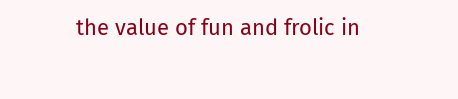the value of fun and frolic in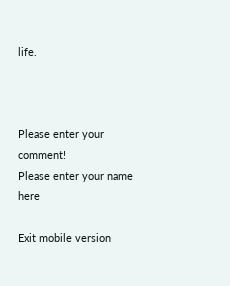life.



Please enter your comment!
Please enter your name here

Exit mobile version